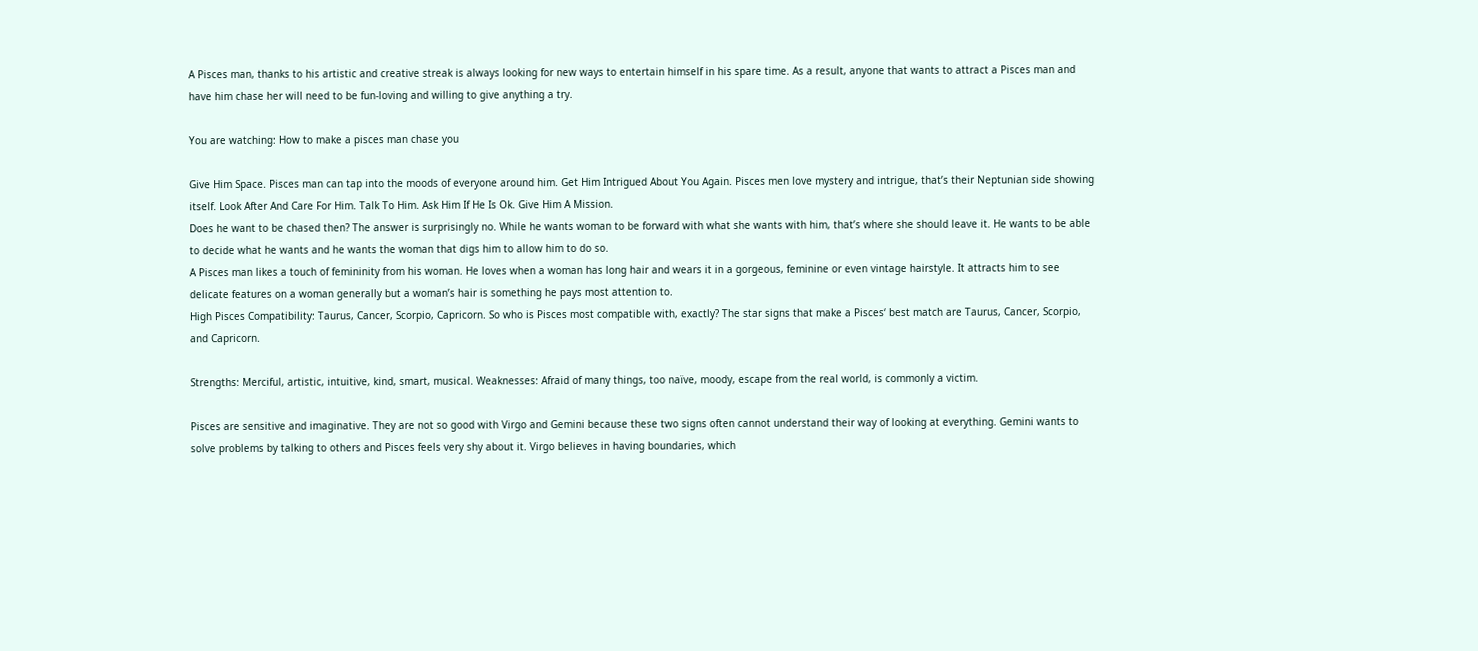A Pisces man, thanks to his artistic and creative streak is always looking for new ways to entertain himself in his spare time. As a result, anyone that wants to attract a Pisces man and have him chase her will need to be fun-loving and willing to give anything a try.

You are watching: How to make a pisces man chase you

Give Him Space. Pisces man can tap into the moods of everyone around him. Get Him Intrigued About You Again. Pisces men love mystery and intrigue, that’s their Neptunian side showing itself. Look After And Care For Him. Talk To Him. Ask Him If He Is Ok. Give Him A Mission.
Does he want to be chased then? The answer is surprisingly no. While he wants woman to be forward with what she wants with him, that’s where she should leave it. He wants to be able to decide what he wants and he wants the woman that digs him to allow him to do so.
A Pisces man likes a touch of femininity from his woman. He loves when a woman has long hair and wears it in a gorgeous, feminine or even vintage hairstyle. It attracts him to see delicate features on a woman generally but a woman’s hair is something he pays most attention to.
High Pisces Compatibility: Taurus, Cancer, Scorpio, Capricorn. So who is Pisces most compatible with, exactly? The star signs that make a Pisces‘ best match are Taurus, Cancer, Scorpio, and Capricorn.

Strengths: Merciful, artistic, intuitive, kind, smart, musical. Weaknesses: Afraid of many things, too naïve, moody, escape from the real world, is commonly a victim.

Pisces are sensitive and imaginative. They are not so good with Virgo and Gemini because these two signs often cannot understand their way of looking at everything. Gemini wants to solve problems by talking to others and Pisces feels very shy about it. Virgo believes in having boundaries, which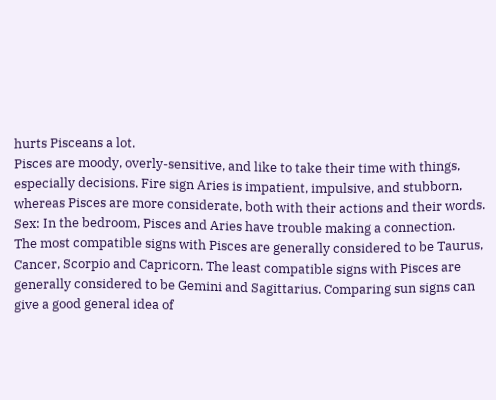hurts Pisceans a lot.
Pisces are moody, overly-sensitive, and like to take their time with things, especially decisions. Fire sign Aries is impatient, impulsive, and stubborn, whereas Pisces are more considerate, both with their actions and their words. Sex: In the bedroom, Pisces and Aries have trouble making a connection.
The most compatible signs with Pisces are generally considered to be Taurus, Cancer, Scorpio and Capricorn. The least compatible signs with Pisces are generally considered to be Gemini and Sagittarius. Comparing sun signs can give a good general idea of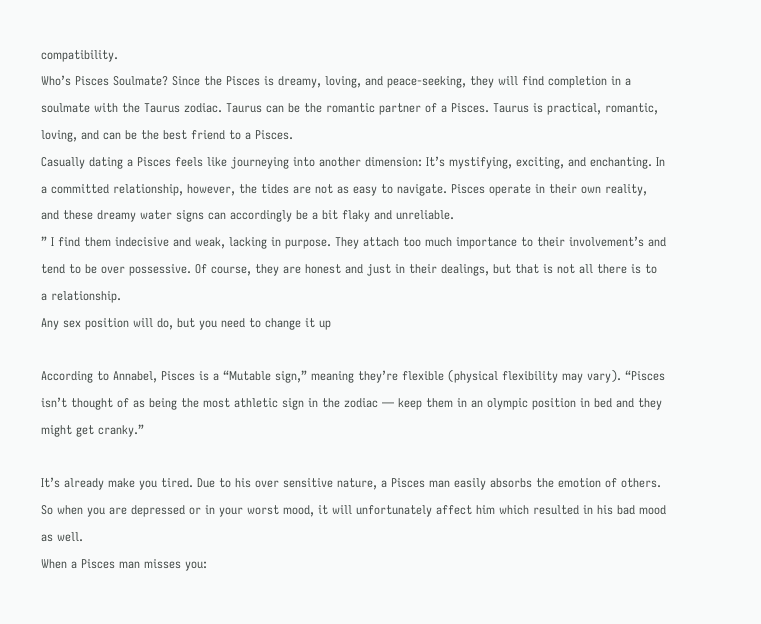compatibility.
Who’s Pisces Soulmate? Since the Pisces is dreamy, loving, and peace-seeking, they will find completion in a soulmate with the Taurus zodiac. Taurus can be the romantic partner of a Pisces. Taurus is practical, romantic, loving, and can be the best friend to a Pisces.
Casually dating a Pisces feels like journeying into another dimension: It’s mystifying, exciting, and enchanting. In a committed relationship, however, the tides are not as easy to navigate. Pisces operate in their own reality, and these dreamy water signs can accordingly be a bit flaky and unreliable.
” I find them indecisive and weak, lacking in purpose. They attach too much importance to their involvement’s and tend to be over possessive. Of course, they are honest and just in their dealings, but that is not all there is to a relationship.
Any sex position will do, but you need to change it up

According to Annabel, Pisces is a “Mutable sign,” meaning they’re flexible (physical flexibility may vary). “Pisces isn’t thought of as being the most athletic sign in the zodiac — keep them in an olympic position in bed and they might get cranky.”

It’s already make you tired. Due to his over sensitive nature, a Pisces man easily absorbs the emotion of others. So when you are depressed or in your worst mood, it will unfortunately affect him which resulted in his bad mood as well.
When a Pisces man misses you: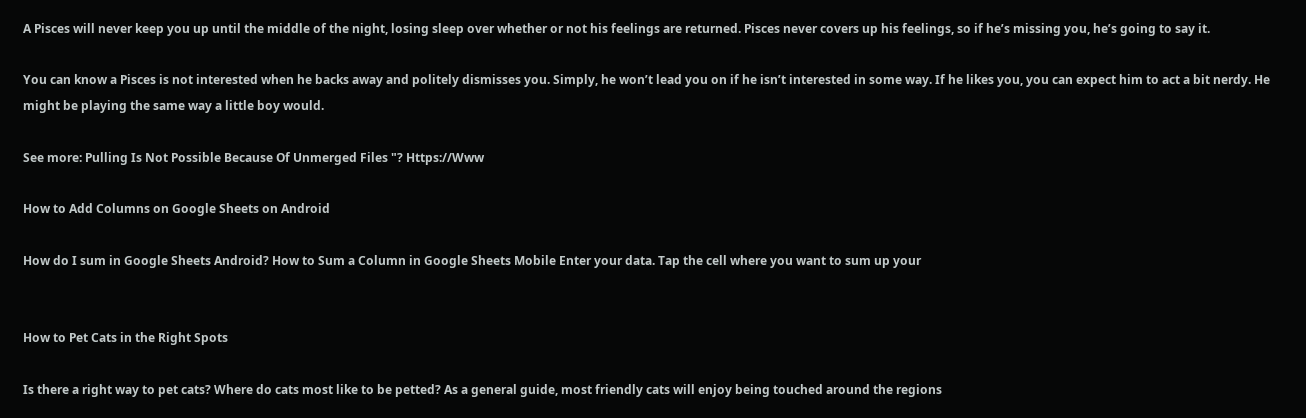A Pisces will never keep you up until the middle of the night, losing sleep over whether or not his feelings are returned. Pisces never covers up his feelings, so if he’s missing you, he’s going to say it.

You can know a Pisces is not interested when he backs away and politely dismisses you. Simply, he won’t lead you on if he isn’t interested in some way. If he likes you, you can expect him to act a bit nerdy. He might be playing the same way a little boy would.

See more: Pulling Is Not Possible Because Of Unmerged Files "? Https://Www

How to Add Columns on Google Sheets on Android

How do I sum in Google Sheets Android? How to Sum a Column in Google Sheets Mobile Enter your data. Tap the cell where you want to sum up your


How to Pet Cats in the Right Spots

Is there a right way to pet cats? Where do cats most like to be petted? As a general guide, most friendly cats will enjoy being touched around the regions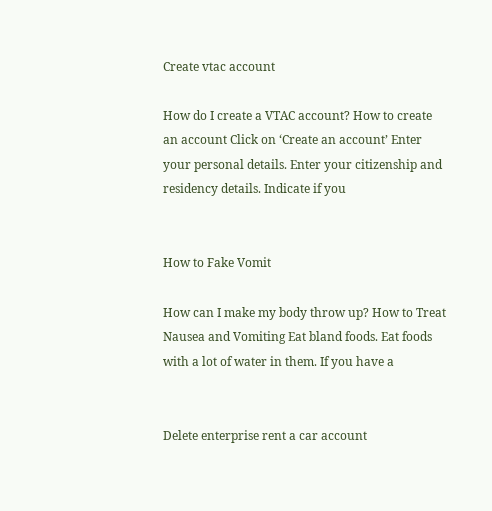Create vtac account

How do I create a VTAC account? How to create an account Click on ‘Create an account’ Enter your personal details. Enter your citizenship and residency details. Indicate if you


How to Fake Vomit

How can I make my body throw up? How to Treat Nausea and Vomiting Eat bland foods. Eat foods with a lot of water in them. If you have a


Delete enterprise rent a car account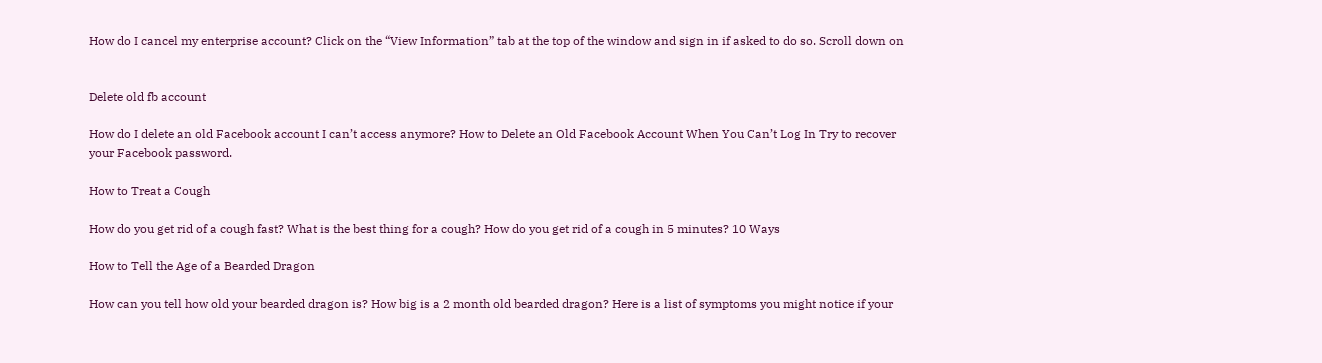How do I cancel my enterprise account? Click on the “View Information” tab at the top of the window and sign in if asked to do so. Scroll down on


Delete old fb account

How do I delete an old Facebook account I can’t access anymore? How to Delete an Old Facebook Account When You Can’t Log In Try to recover your Facebook password.

How to Treat a Cough

How do you get rid of a cough fast? What is the best thing for a cough? How do you get rid of a cough in 5 minutes? 10 Ways

How to Tell the Age of a Bearded Dragon

How can you tell how old your bearded dragon is? How big is a 2 month old bearded dragon? Here is a list of symptoms you might notice if your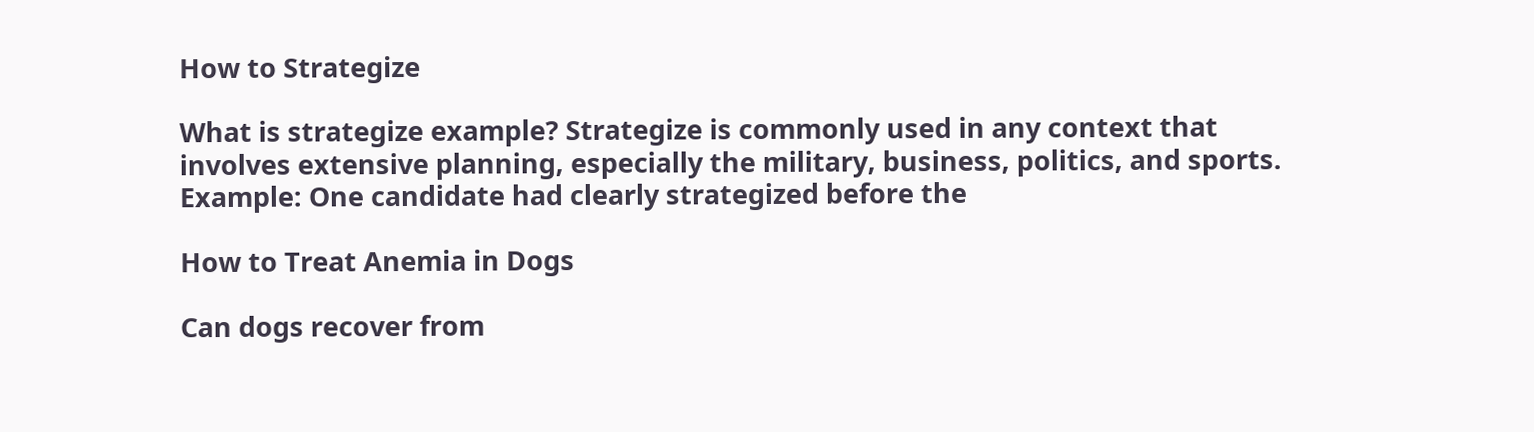How to Strategize

What is strategize example? Strategize is commonly used in any context that involves extensive planning, especially the military, business, politics, and sports. Example: One candidate had clearly strategized before the

How to Treat Anemia in Dogs

Can dogs recover from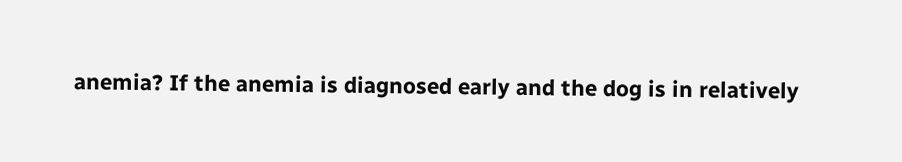anemia? If the anemia is diagnosed early and the dog is in relatively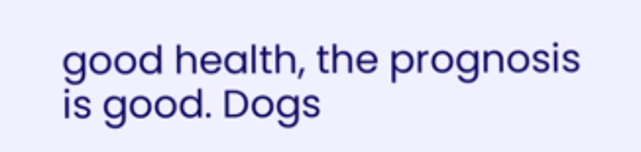good health, the prognosis is good. Dogs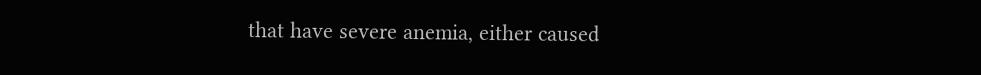that have severe anemia, either caused